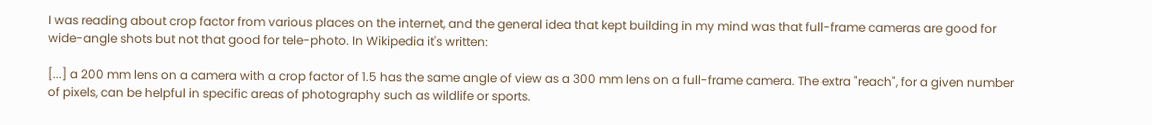I was reading about crop factor from various places on the internet, and the general idea that kept building in my mind was that full-frame cameras are good for wide-angle shots but not that good for tele-photo. In Wikipedia it's written:

[...] a 200 mm lens on a camera with a crop factor of 1.5 has the same angle of view as a 300 mm lens on a full-frame camera. The extra "reach", for a given number of pixels, can be helpful in specific areas of photography such as wildlife or sports.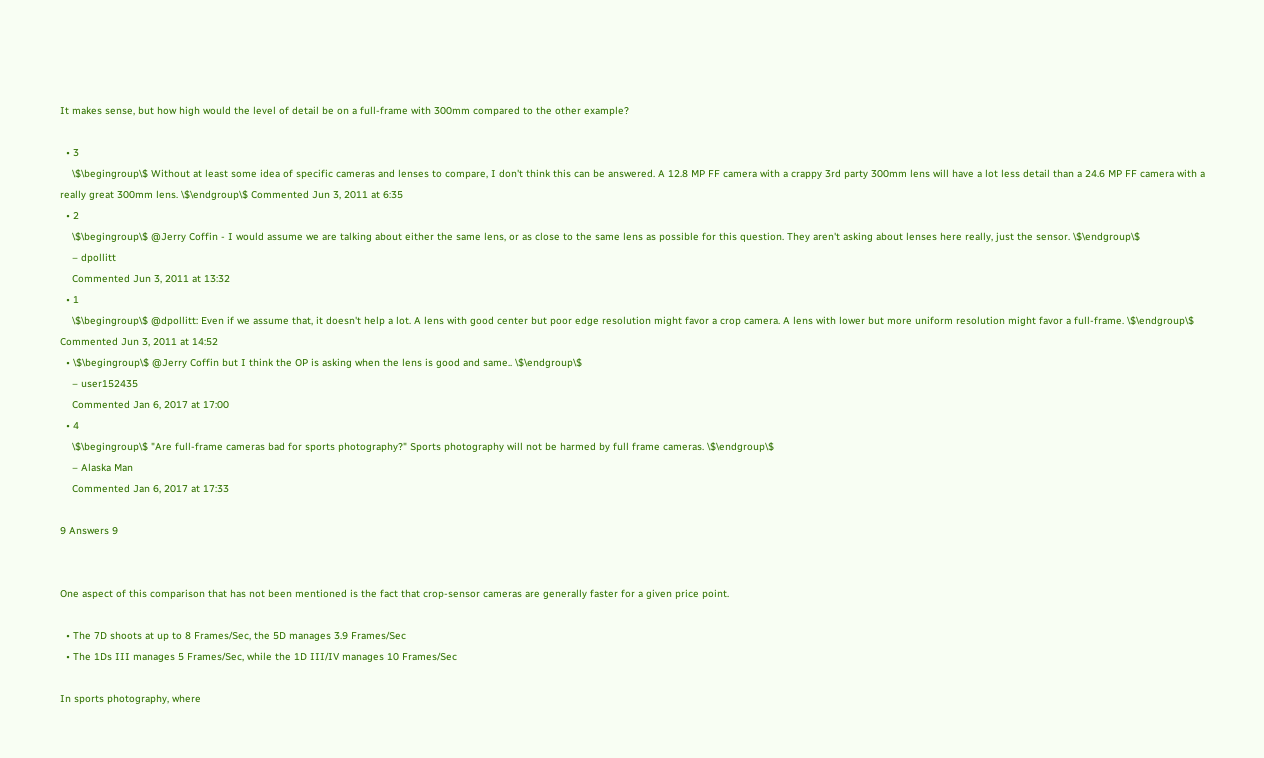It makes sense, but how high would the level of detail be on a full-frame with 300mm compared to the other example?

  • 3
    \$\begingroup\$ Without at least some idea of specific cameras and lenses to compare, I don't think this can be answered. A 12.8 MP FF camera with a crappy 3rd party 300mm lens will have a lot less detail than a 24.6 MP FF camera with a really great 300mm lens. \$\endgroup\$ Commented Jun 3, 2011 at 6:35
  • 2
    \$\begingroup\$ @Jerry Coffin - I would assume we are talking about either the same lens, or as close to the same lens as possible for this question. They aren't asking about lenses here really, just the sensor. \$\endgroup\$
    – dpollitt
    Commented Jun 3, 2011 at 13:32
  • 1
    \$\begingroup\$ @dpollitt: Even if we assume that, it doesn't help a lot. A lens with good center but poor edge resolution might favor a crop camera. A lens with lower but more uniform resolution might favor a full-frame. \$\endgroup\$ Commented Jun 3, 2011 at 14:52
  • \$\begingroup\$ @Jerry Coffin but I think the OP is asking when the lens is good and same.. \$\endgroup\$
    – user152435
    Commented Jan 6, 2017 at 17:00
  • 4
    \$\begingroup\$ "Are full-frame cameras bad for sports photography?" Sports photography will not be harmed by full frame cameras. \$\endgroup\$
    – Alaska Man
    Commented Jan 6, 2017 at 17:33

9 Answers 9


One aspect of this comparison that has not been mentioned is the fact that crop-sensor cameras are generally faster for a given price point.

  • The 7D shoots at up to 8 Frames/Sec, the 5D manages 3.9 Frames/Sec
  • The 1Ds III manages 5 Frames/Sec, while the 1D III/IV manages 10 Frames/Sec

In sports photography, where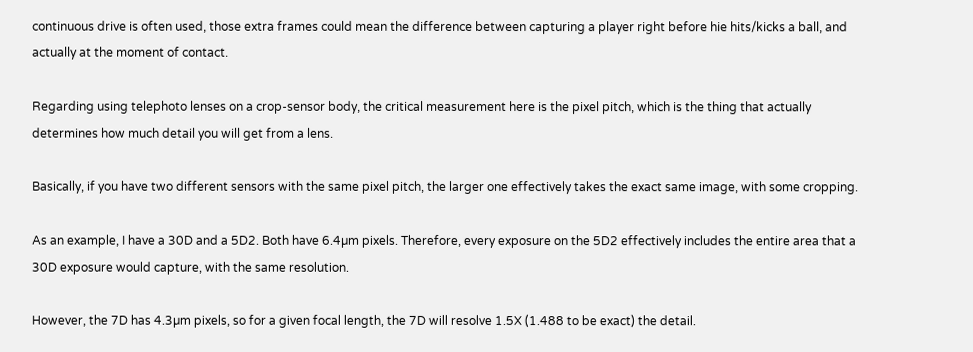continuous drive is often used, those extra frames could mean the difference between capturing a player right before hie hits/kicks a ball, and actually at the moment of contact.

Regarding using telephoto lenses on a crop-sensor body, the critical measurement here is the pixel pitch, which is the thing that actually determines how much detail you will get from a lens.

Basically, if you have two different sensors with the same pixel pitch, the larger one effectively takes the exact same image, with some cropping.

As an example, I have a 30D and a 5D2. Both have 6.4µm pixels. Therefore, every exposure on the 5D2 effectively includes the entire area that a 30D exposure would capture, with the same resolution.

However, the 7D has 4.3µm pixels, so for a given focal length, the 7D will resolve 1.5X (1.488 to be exact) the detail.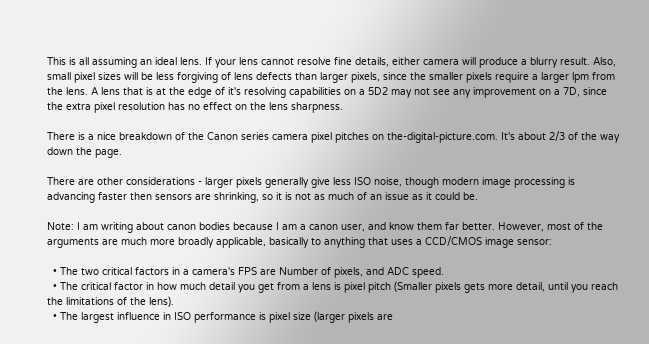This is all assuming an ideal lens. If your lens cannot resolve fine details, either camera will produce a blurry result. Also, small pixel sizes will be less forgiving of lens defects than larger pixels, since the smaller pixels require a larger lpm from the lens. A lens that is at the edge of it's resolving capabilities on a 5D2 may not see any improvement on a 7D, since the extra pixel resolution has no effect on the lens sharpness.

There is a nice breakdown of the Canon series camera pixel pitches on the-digital-picture.com. It's about 2/3 of the way down the page.

There are other considerations - larger pixels generally give less ISO noise, though modern image processing is advancing faster then sensors are shrinking, so it is not as much of an issue as it could be.

Note: I am writing about canon bodies because I am a canon user, and know them far better. However, most of the arguments are much more broadly applicable, basically to anything that uses a CCD/CMOS image sensor:

  • The two critical factors in a camera's FPS are Number of pixels, and ADC speed.
  • The critical factor in how much detail you get from a lens is pixel pitch (Smaller pixels gets more detail, until you reach the limitations of the lens).
  • The largest influence in ISO performance is pixel size (larger pixels are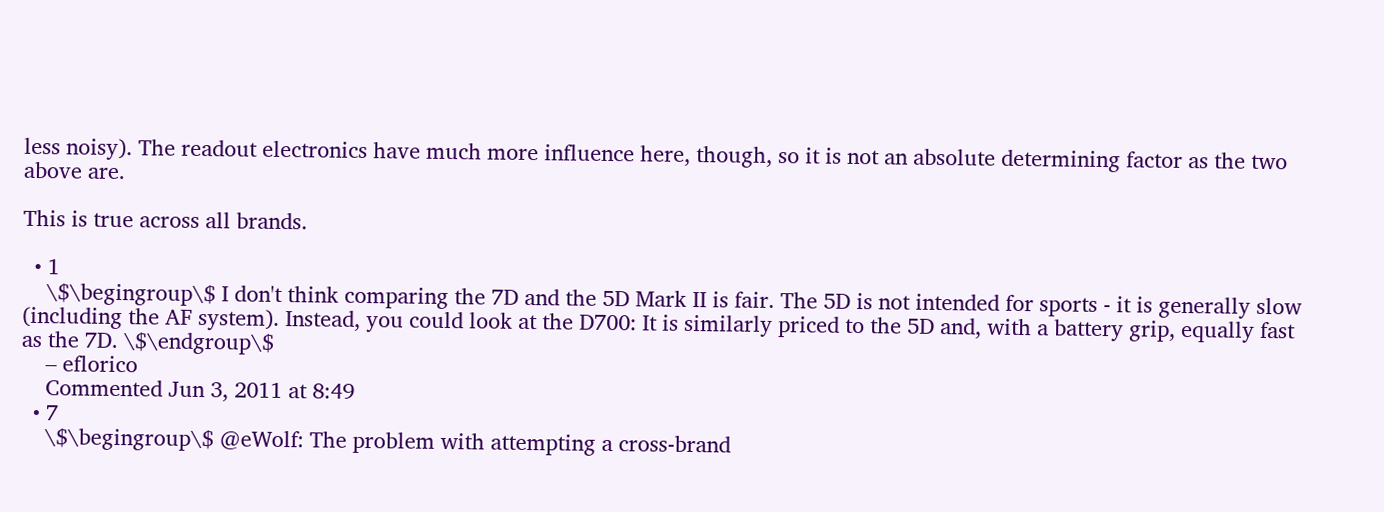less noisy). The readout electronics have much more influence here, though, so it is not an absolute determining factor as the two above are.

This is true across all brands.

  • 1
    \$\begingroup\$ I don't think comparing the 7D and the 5D Mark II is fair. The 5D is not intended for sports - it is generally slow (including the AF system). Instead, you could look at the D700: It is similarly priced to the 5D and, with a battery grip, equally fast as the 7D. \$\endgroup\$
    – eflorico
    Commented Jun 3, 2011 at 8:49
  • 7
    \$\begingroup\$ @eWolf: The problem with attempting a cross-brand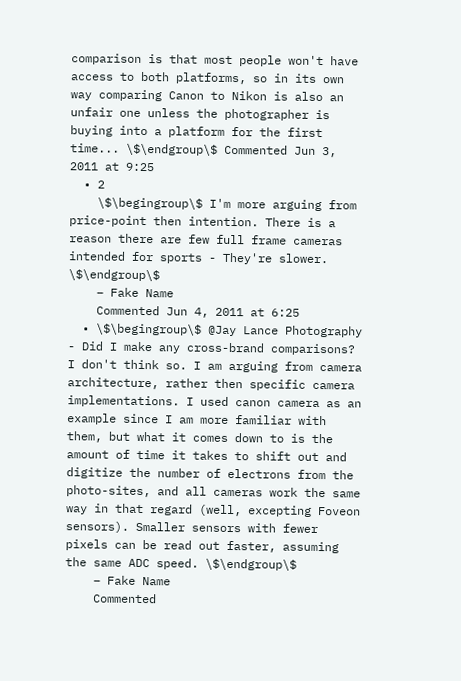comparison is that most people won't have access to both platforms, so in its own way comparing Canon to Nikon is also an unfair one unless the photographer is buying into a platform for the first time... \$\endgroup\$ Commented Jun 3, 2011 at 9:25
  • 2
    \$\begingroup\$ I'm more arguing from price-point then intention. There is a reason there are few full frame cameras intended for sports - They're slower. \$\endgroup\$
    – Fake Name
    Commented Jun 4, 2011 at 6:25
  • \$\begingroup\$ @Jay Lance Photography - Did I make any cross-brand comparisons? I don't think so. I am arguing from camera architecture, rather then specific camera implementations. I used canon camera as an example since I am more familiar with them, but what it comes down to is the amount of time it takes to shift out and digitize the number of electrons from the photo-sites, and all cameras work the same way in that regard (well, excepting Foveon sensors). Smaller sensors with fewer pixels can be read out faster, assuming the same ADC speed. \$\endgroup\$
    – Fake Name
    Commented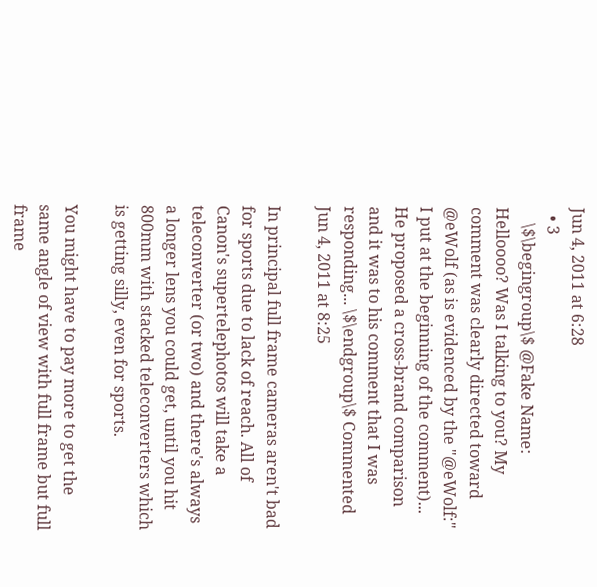Jun 4, 2011 at 6:28
  • 3
    \$\begingroup\$ @Fake Name: Helloooo? Was I talking to you? My comment was clearly directed toward @eWolf (as is evidenced by the "@eWolf:" I put at the beginning of the comment)... He proposed a cross-brand comparison and it was to his comment that I was responding... \$\endgroup\$ Commented Jun 4, 2011 at 8:25

In principal full frame cameras aren't bad for sports due to lack of reach. All of Canon's supertelephotos will take a teleconverter (or two) and there's always a longer lens you could get, until you hit 800mm with stacked teleconverters which is getting silly, even for sports.

You might have to pay more to get the same angle of view with full frame but full frame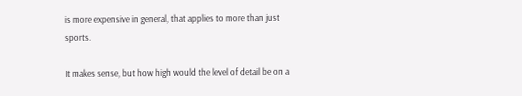is more expensive in general, that applies to more than just sports.

It makes sense, but how high would the level of detail be on a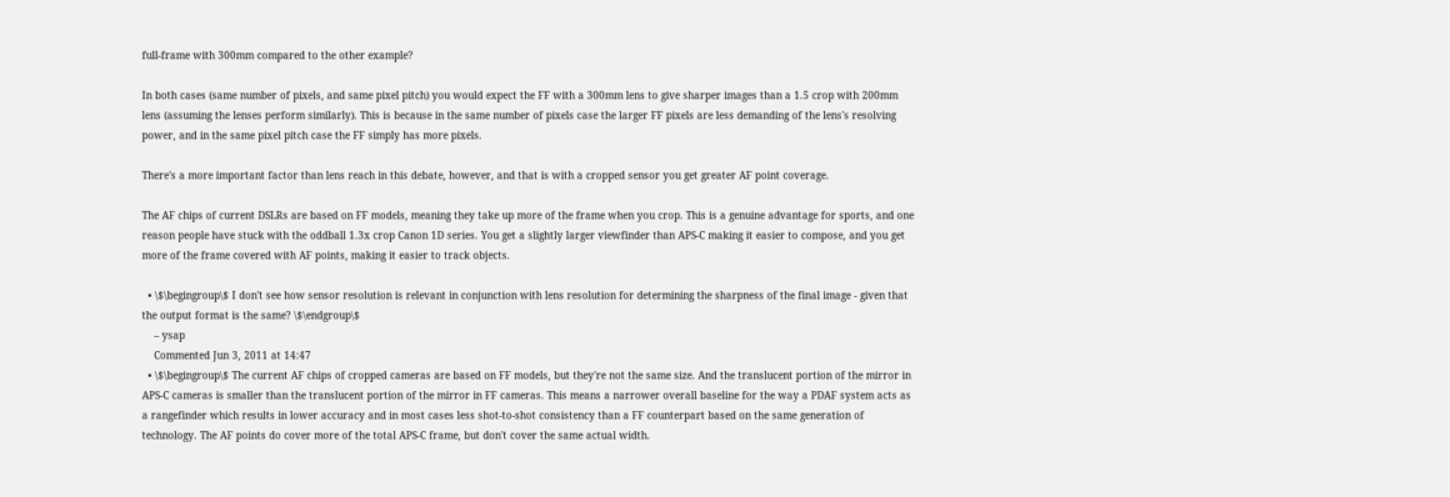full-frame with 300mm compared to the other example?

In both cases (same number of pixels, and same pixel pitch) you would expect the FF with a 300mm lens to give sharper images than a 1.5 crop with 200mm lens (assuming the lenses perform similarly). This is because in the same number of pixels case the larger FF pixels are less demanding of the lens's resolving power, and in the same pixel pitch case the FF simply has more pixels.

There's a more important factor than lens reach in this debate, however, and that is with a cropped sensor you get greater AF point coverage.

The AF chips of current DSLRs are based on FF models, meaning they take up more of the frame when you crop. This is a genuine advantage for sports, and one reason people have stuck with the oddball 1.3x crop Canon 1D series. You get a slightly larger viewfinder than APS-C making it easier to compose, and you get more of the frame covered with AF points, making it easier to track objects.

  • \$\begingroup\$ I don't see how sensor resolution is relevant in conjunction with lens resolution for determining the sharpness of the final image - given that the output format is the same? \$\endgroup\$
    – ysap
    Commented Jun 3, 2011 at 14:47
  • \$\begingroup\$ The current AF chips of cropped cameras are based on FF models, but they're not the same size. And the translucent portion of the mirror in APS-C cameras is smaller than the translucent portion of the mirror in FF cameras. This means a narrower overall baseline for the way a PDAF system acts as a rangefinder which results in lower accuracy and in most cases less shot-to-shot consistency than a FF counterpart based on the same generation of technology. The AF points do cover more of the total APS-C frame, but don't cover the same actual width.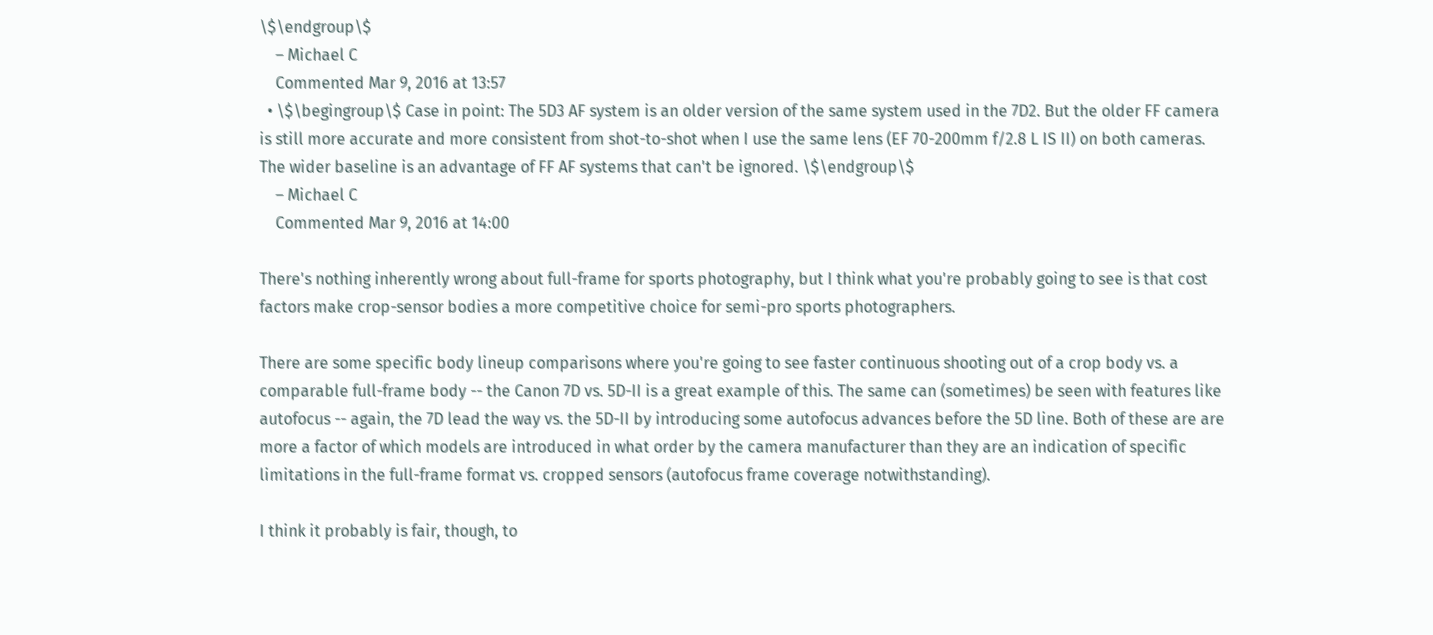\$\endgroup\$
    – Michael C
    Commented Mar 9, 2016 at 13:57
  • \$\begingroup\$ Case in point: The 5D3 AF system is an older version of the same system used in the 7D2. But the older FF camera is still more accurate and more consistent from shot-to-shot when I use the same lens (EF 70-200mm f/2.8 L IS II) on both cameras. The wider baseline is an advantage of FF AF systems that can't be ignored. \$\endgroup\$
    – Michael C
    Commented Mar 9, 2016 at 14:00

There's nothing inherently wrong about full-frame for sports photography, but I think what you're probably going to see is that cost factors make crop-sensor bodies a more competitive choice for semi-pro sports photographers.

There are some specific body lineup comparisons where you're going to see faster continuous shooting out of a crop body vs. a comparable full-frame body -- the Canon 7D vs. 5D-II is a great example of this. The same can (sometimes) be seen with features like autofocus -- again, the 7D lead the way vs. the 5D-II by introducing some autofocus advances before the 5D line. Both of these are are more a factor of which models are introduced in what order by the camera manufacturer than they are an indication of specific limitations in the full-frame format vs. cropped sensors (autofocus frame coverage notwithstanding).

I think it probably is fair, though, to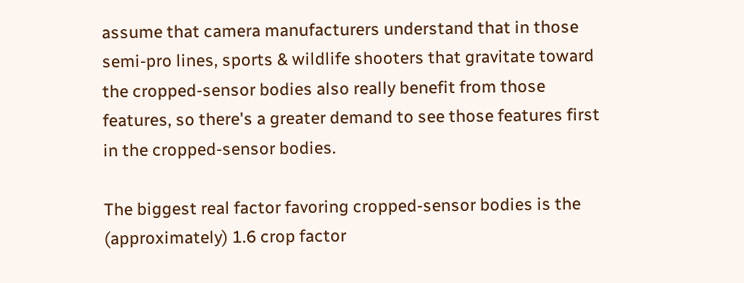assume that camera manufacturers understand that in those semi-pro lines, sports & wildlife shooters that gravitate toward the cropped-sensor bodies also really benefit from those features, so there's a greater demand to see those features first in the cropped-sensor bodies.

The biggest real factor favoring cropped-sensor bodies is the (approximately) 1.6 crop factor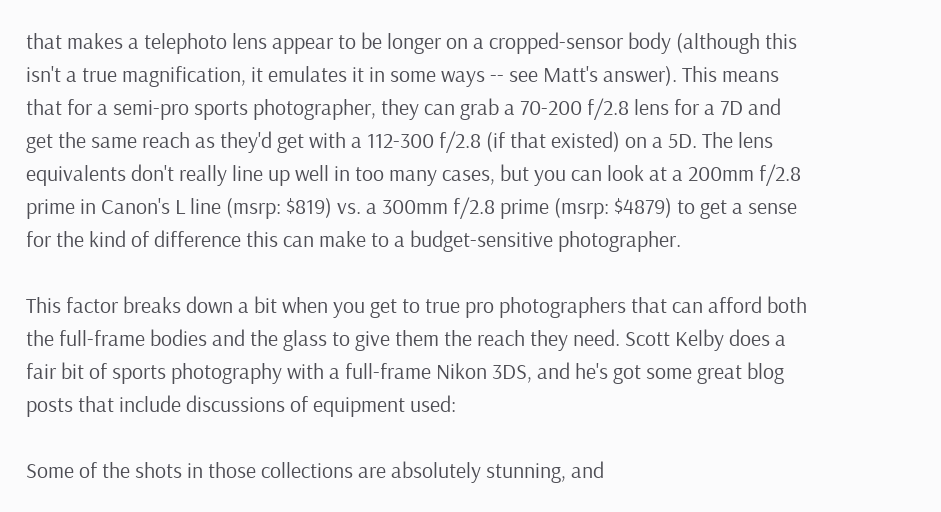that makes a telephoto lens appear to be longer on a cropped-sensor body (although this isn't a true magnification, it emulates it in some ways -- see Matt's answer). This means that for a semi-pro sports photographer, they can grab a 70-200 f/2.8 lens for a 7D and get the same reach as they'd get with a 112-300 f/2.8 (if that existed) on a 5D. The lens equivalents don't really line up well in too many cases, but you can look at a 200mm f/2.8 prime in Canon's L line (msrp: $819) vs. a 300mm f/2.8 prime (msrp: $4879) to get a sense for the kind of difference this can make to a budget-sensitive photographer.

This factor breaks down a bit when you get to true pro photographers that can afford both the full-frame bodies and the glass to give them the reach they need. Scott Kelby does a fair bit of sports photography with a full-frame Nikon 3DS, and he's got some great blog posts that include discussions of equipment used:

Some of the shots in those collections are absolutely stunning, and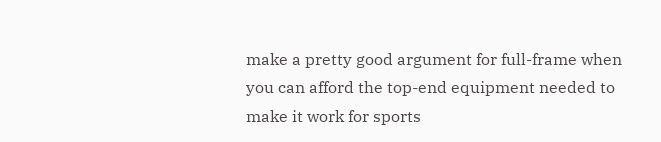make a pretty good argument for full-frame when you can afford the top-end equipment needed to make it work for sports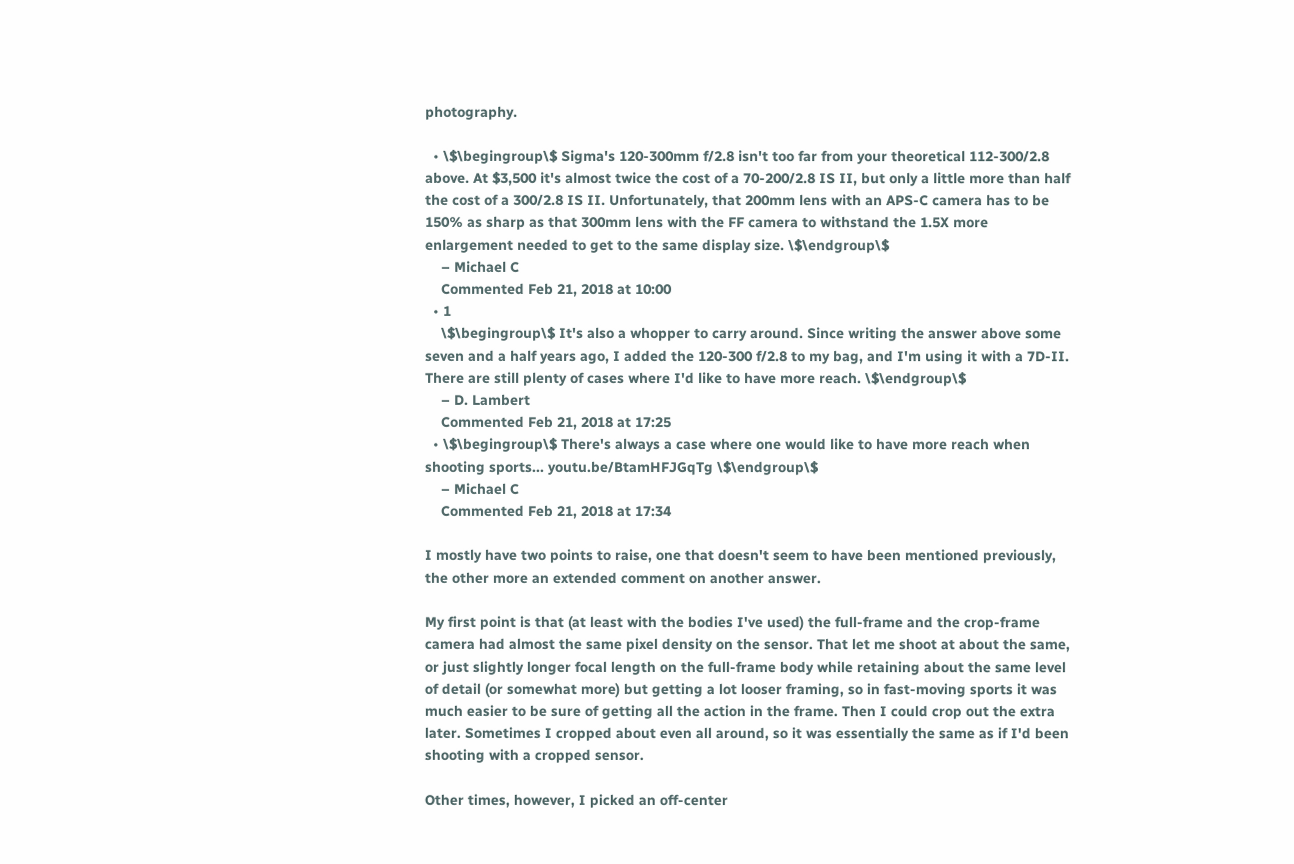photography.

  • \$\begingroup\$ Sigma's 120-300mm f/2.8 isn't too far from your theoretical 112-300/2.8 above. At $3,500 it's almost twice the cost of a 70-200/2.8 IS II, but only a little more than half the cost of a 300/2.8 IS II. Unfortunately, that 200mm lens with an APS-C camera has to be 150% as sharp as that 300mm lens with the FF camera to withstand the 1.5X more enlargement needed to get to the same display size. \$\endgroup\$
    – Michael C
    Commented Feb 21, 2018 at 10:00
  • 1
    \$\begingroup\$ It's also a whopper to carry around. Since writing the answer above some seven and a half years ago, I added the 120-300 f/2.8 to my bag, and I'm using it with a 7D-II. There are still plenty of cases where I'd like to have more reach. \$\endgroup\$
    – D. Lambert
    Commented Feb 21, 2018 at 17:25
  • \$\begingroup\$ There's always a case where one would like to have more reach when shooting sports... youtu.be/BtamHFJGqTg \$\endgroup\$
    – Michael C
    Commented Feb 21, 2018 at 17:34

I mostly have two points to raise, one that doesn't seem to have been mentioned previously, the other more an extended comment on another answer.

My first point is that (at least with the bodies I've used) the full-frame and the crop-frame camera had almost the same pixel density on the sensor. That let me shoot at about the same, or just slightly longer focal length on the full-frame body while retaining about the same level of detail (or somewhat more) but getting a lot looser framing, so in fast-moving sports it was much easier to be sure of getting all the action in the frame. Then I could crop out the extra later. Sometimes I cropped about even all around, so it was essentially the same as if I'd been shooting with a cropped sensor.

Other times, however, I picked an off-center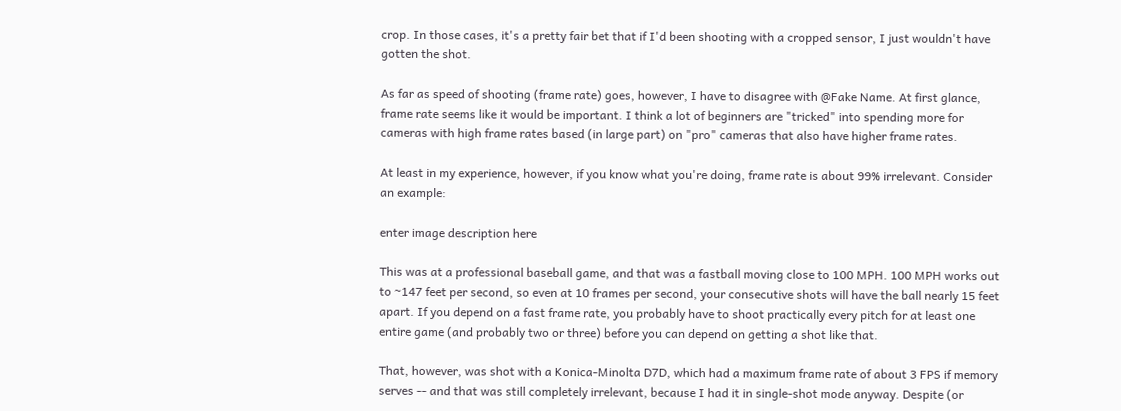crop. In those cases, it's a pretty fair bet that if I'd been shooting with a cropped sensor, I just wouldn't have gotten the shot.

As far as speed of shooting (frame rate) goes, however, I have to disagree with @Fake Name. At first glance, frame rate seems like it would be important. I think a lot of beginners are "tricked" into spending more for cameras with high frame rates based (in large part) on "pro" cameras that also have higher frame rates.

At least in my experience, however, if you know what you're doing, frame rate is about 99% irrelevant. Consider an example:

enter image description here

This was at a professional baseball game, and that was a fastball moving close to 100 MPH. 100 MPH works out to ~147 feet per second, so even at 10 frames per second, your consecutive shots will have the ball nearly 15 feet apart. If you depend on a fast frame rate, you probably have to shoot practically every pitch for at least one entire game (and probably two or three) before you can depend on getting a shot like that.

That, however, was shot with a Konica-Minolta D7D, which had a maximum frame rate of about 3 FPS if memory serves -- and that was still completely irrelevant, because I had it in single-shot mode anyway. Despite (or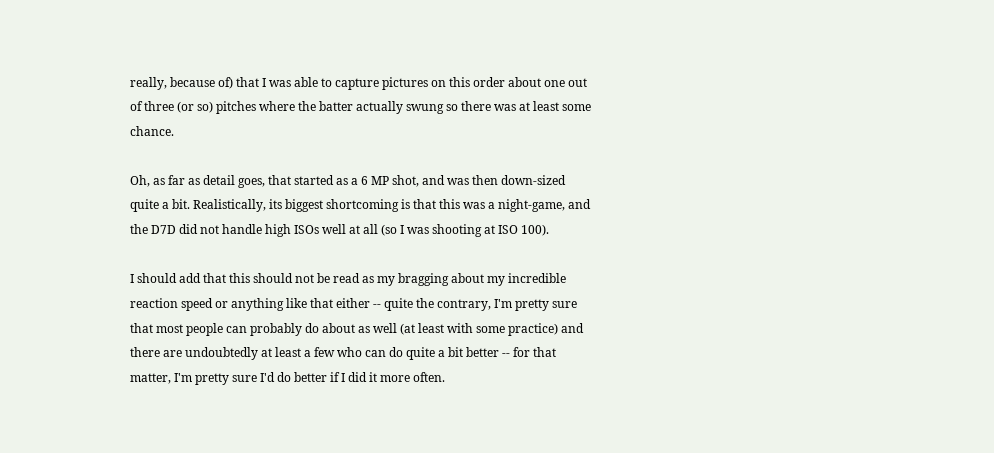really, because of) that I was able to capture pictures on this order about one out of three (or so) pitches where the batter actually swung so there was at least some chance.

Oh, as far as detail goes, that started as a 6 MP shot, and was then down-sized quite a bit. Realistically, its biggest shortcoming is that this was a night-game, and the D7D did not handle high ISOs well at all (so I was shooting at ISO 100).

I should add that this should not be read as my bragging about my incredible reaction speed or anything like that either -- quite the contrary, I'm pretty sure that most people can probably do about as well (at least with some practice) and there are undoubtedly at least a few who can do quite a bit better -- for that matter, I'm pretty sure I'd do better if I did it more often.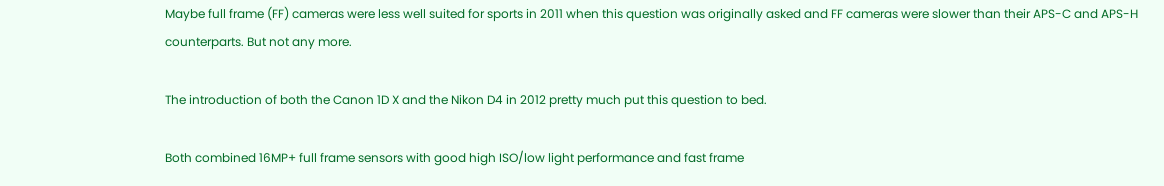Maybe full frame (FF) cameras were less well suited for sports in 2011 when this question was originally asked and FF cameras were slower than their APS-C and APS-H counterparts. But not any more.

The introduction of both the Canon 1D X and the Nikon D4 in 2012 pretty much put this question to bed.

Both combined 16MP+ full frame sensors with good high ISO/low light performance and fast frame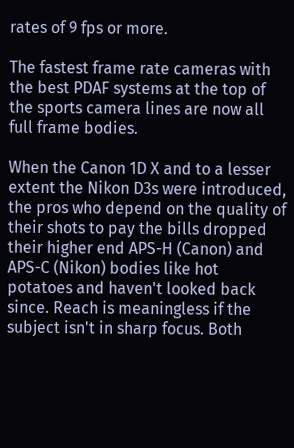rates of 9 fps or more.

The fastest frame rate cameras with the best PDAF systems at the top of the sports camera lines are now all full frame bodies.

When the Canon 1D X and to a lesser extent the Nikon D3s were introduced, the pros who depend on the quality of their shots to pay the bills dropped their higher end APS-H (Canon) and APS-C (Nikon) bodies like hot potatoes and haven't looked back since. Reach is meaningless if the subject isn't in sharp focus. Both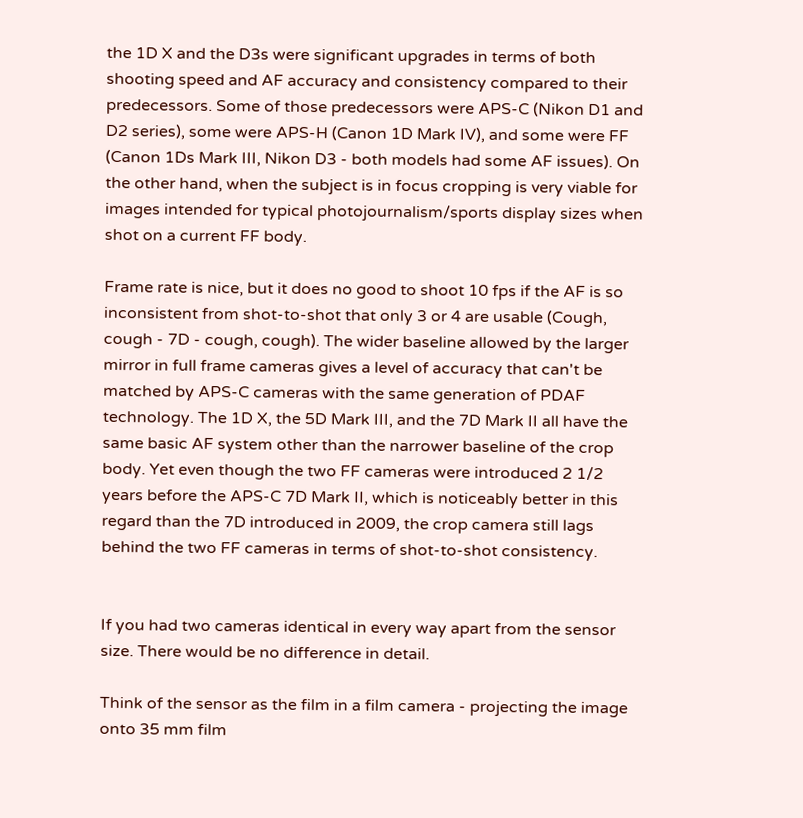the 1D X and the D3s were significant upgrades in terms of both shooting speed and AF accuracy and consistency compared to their predecessors. Some of those predecessors were APS-C (Nikon D1 and D2 series), some were APS-H (Canon 1D Mark IV), and some were FF (Canon 1Ds Mark III, Nikon D3 - both models had some AF issues). On the other hand, when the subject is in focus cropping is very viable for images intended for typical photojournalism/sports display sizes when shot on a current FF body.

Frame rate is nice, but it does no good to shoot 10 fps if the AF is so inconsistent from shot-to-shot that only 3 or 4 are usable (Cough, cough - 7D - cough, cough). The wider baseline allowed by the larger mirror in full frame cameras gives a level of accuracy that can't be matched by APS-C cameras with the same generation of PDAF technology. The 1D X, the 5D Mark III, and the 7D Mark II all have the same basic AF system other than the narrower baseline of the crop body. Yet even though the two FF cameras were introduced 2 1/2 years before the APS-C 7D Mark II, which is noticeably better in this regard than the 7D introduced in 2009, the crop camera still lags behind the two FF cameras in terms of shot-to-shot consistency.


If you had two cameras identical in every way apart from the sensor size. There would be no difference in detail.

Think of the sensor as the film in a film camera - projecting the image onto 35 mm film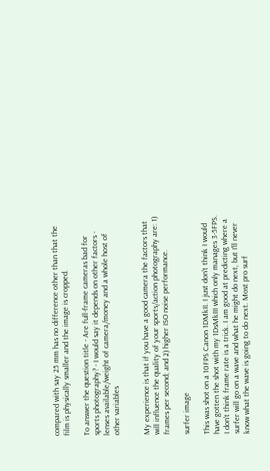compared with say 25 mm has no difference other than that the film is physically smaller and the image is cropped.

To answer the question title - Are full-frame cameras bad for sports photography? - I would say it depends on other factors - lenses available/weight of camera/money and a whole host of other variables


My experience is that if you have a good camera the factors that will influence the quality of your sports/action photography are: 1) frames per second; and 2) higher ISO noise performance.

surfer image

This was shot on a 10FPS Canon 1DMkII. I just don't think I would have gotten the shot with my 1DsMkIII which only manages 3-5FPS. I don't think frame rate is a trick. I am good at predicting where a surfer will go on a wave and what he might do next, but I'll never know what the wave is going to do next. Most pro surf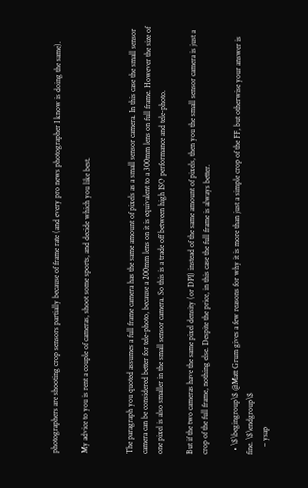photographers are shooting crop sensors partially because of frame rate (and every pro news photographer I know is doing the same).

My advice to you is rent a couple of cameras, shoot some sports, and decide which you like best.


The paragraph you quoted assumes a full frame camera has the same amount of pixels as a small sensor camera. In this case the small sensor camera can be considered better for tele-photo, because a 200mm lens on it is equivalent to a 300mm lens on full frame. However the size of one pixel is also smaller in the small sensor camera. So this is a trade off between high ISO performance and tele-photo.

But if the two cameras have the same pixel density (or DPI) instead of the same amount of pixels, then you the small sensor camera is just a crop of the full frame, nothing else. Despite the price, in this case the full frame is always better.

  • \$\begingroup\$ @Matt Grum gives a few reasons for why it is more than just a simple crop of the FF, but otherwise your answer is fine. \$\endgroup\$
    – ysap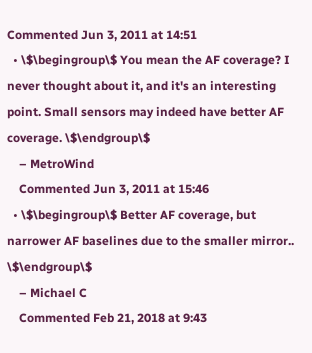Commented Jun 3, 2011 at 14:51
  • \$\begingroup\$ You mean the AF coverage? I never thought about it, and it's an interesting point. Small sensors may indeed have better AF coverage. \$\endgroup\$
    – MetroWind
    Commented Jun 3, 2011 at 15:46
  • \$\begingroup\$ Better AF coverage, but narrower AF baselines due to the smaller mirror.. \$\endgroup\$
    – Michael C
    Commented Feb 21, 2018 at 9:43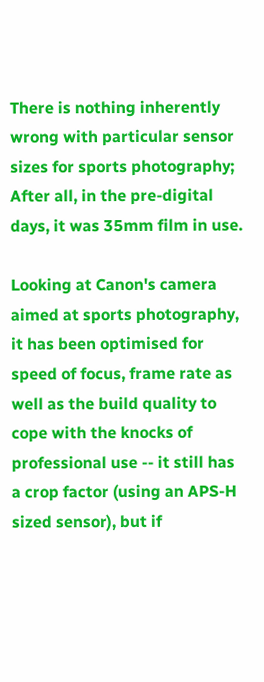There is nothing inherently wrong with particular sensor sizes for sports photography; After all, in the pre-digital days, it was 35mm film in use.

Looking at Canon's camera aimed at sports photography, it has been optimised for speed of focus, frame rate as well as the build quality to cope with the knocks of professional use -- it still has a crop factor (using an APS-H sized sensor), but if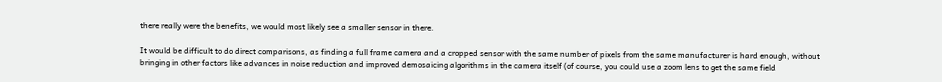there really were the benefits, we would most likely see a smaller sensor in there.

It would be difficult to do direct comparisons, as finding a full frame camera and a cropped sensor with the same number of pixels from the same manufacturer is hard enough, without bringing in other factors like advances in noise reduction and improved demosaicing algorithms in the camera itself (of course, you could use a zoom lens to get the same field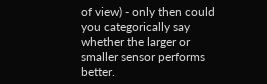of view) - only then could you categorically say whether the larger or smaller sensor performs better.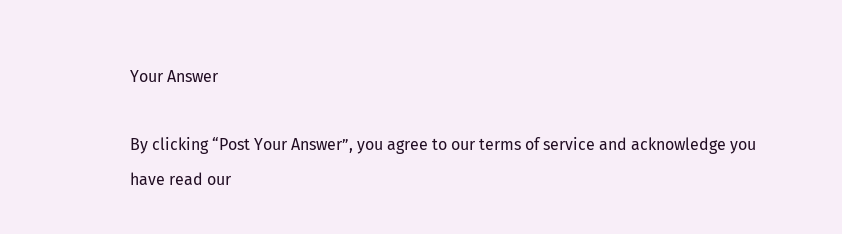Your Answer

By clicking “Post Your Answer”, you agree to our terms of service and acknowledge you have read our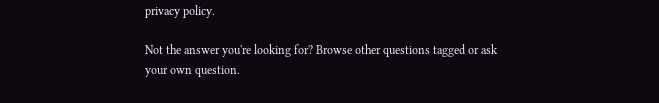privacy policy.

Not the answer you're looking for? Browse other questions tagged or ask your own question.